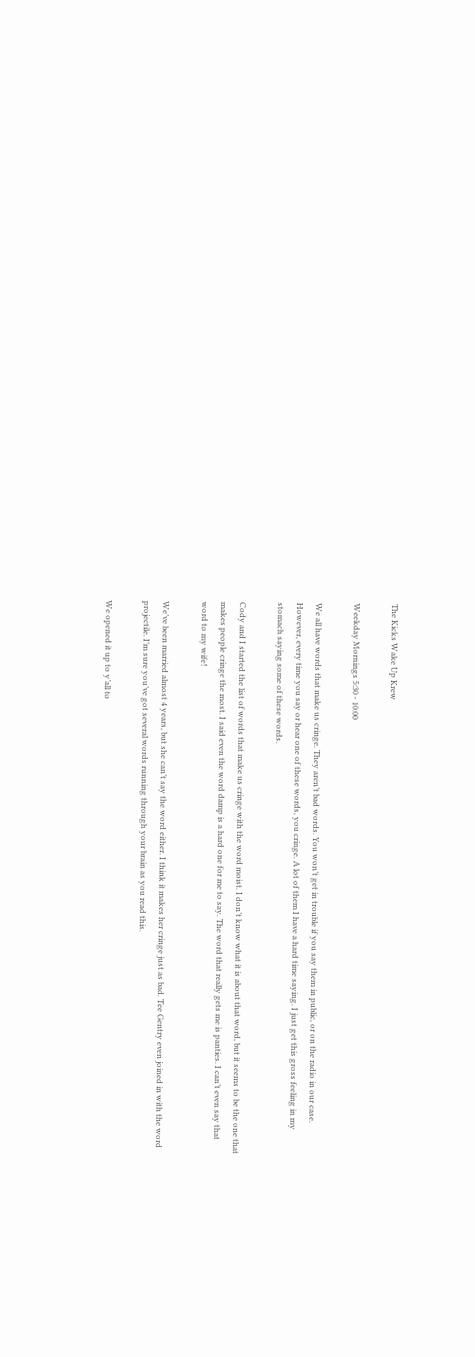The Kicks Wake Up Krew

Weekday Mornings 5:30 - 10:00

We all have words that make us cringe. They aren’t bad words. You won’t get in trouble if you say them in public, or on the radio in our case. However, every time you say or hear one of these words, you cringe. A lot of them I have a hard time saying. I just get this gross feeling in my stomach saying some of these words.

Cody and I started the list of words that make us cringe with the word moist. I don’t know what it is about that word, but it seems to be the one that makes people cringe the most. I said even the word damp is a hard one for me to say. The word that really gets me is panties. I can’t even say that word to my wife!

We’ve been married almost 4 years, but she can’t say the word either. I think it makes her cringe just as bad. Tee Gentry even joined in with the word projectile. I’m sure you’ve got several words running through your brain as you read this.

We opened it up to y’all to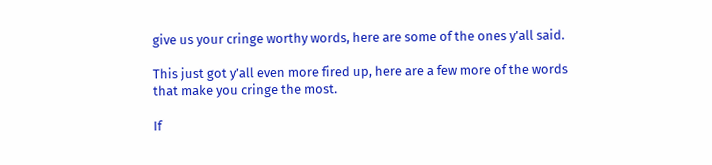give us your cringe worthy words, here are some of the ones y’all said.

This just got y’all even more fired up, here are a few more of the words that make you cringe the most.

If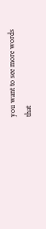you want to see more words that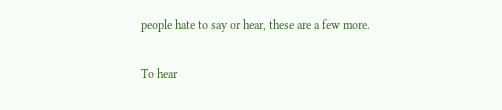people hate to say or hear, these are a few more.

To hear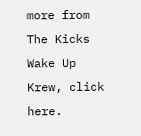more from The Kicks Wake Up Krew, click here.